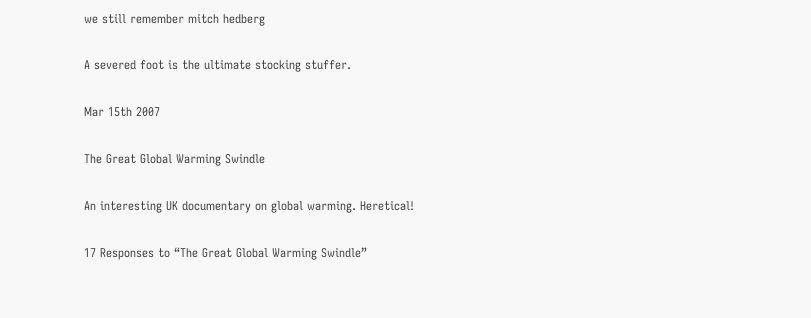we still remember mitch hedberg

A severed foot is the ultimate stocking stuffer.

Mar 15th 2007

The Great Global Warming Swindle

An interesting UK documentary on global warming. Heretical!

17 Responses to “The Great Global Warming Swindle”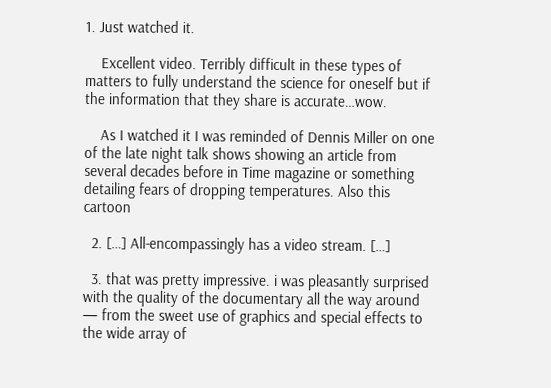1. Just watched it.

    Excellent video. Terribly difficult in these types of matters to fully understand the science for oneself but if the information that they share is accurate…wow.

    As I watched it I was reminded of Dennis Miller on one of the late night talk shows showing an article from several decades before in Time magazine or something detailing fears of dropping temperatures. Also this cartoon

  2. […] All-encompassingly has a video stream. […]

  3. that was pretty impressive. i was pleasantly surprised with the quality of the documentary all the way around — from the sweet use of graphics and special effects to the wide array of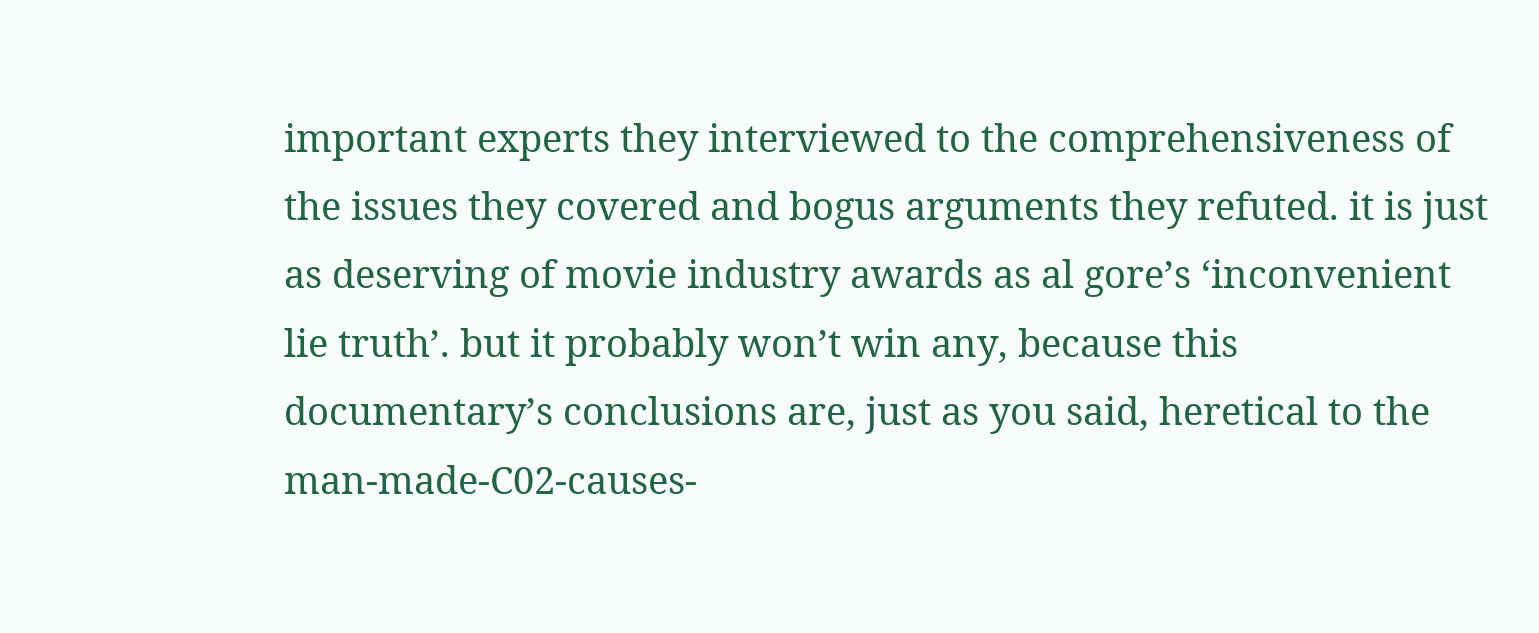important experts they interviewed to the comprehensiveness of the issues they covered and bogus arguments they refuted. it is just as deserving of movie industry awards as al gore’s ‘inconvenient lie truth’. but it probably won’t win any, because this documentary’s conclusions are, just as you said, heretical to the man-made-C02-causes-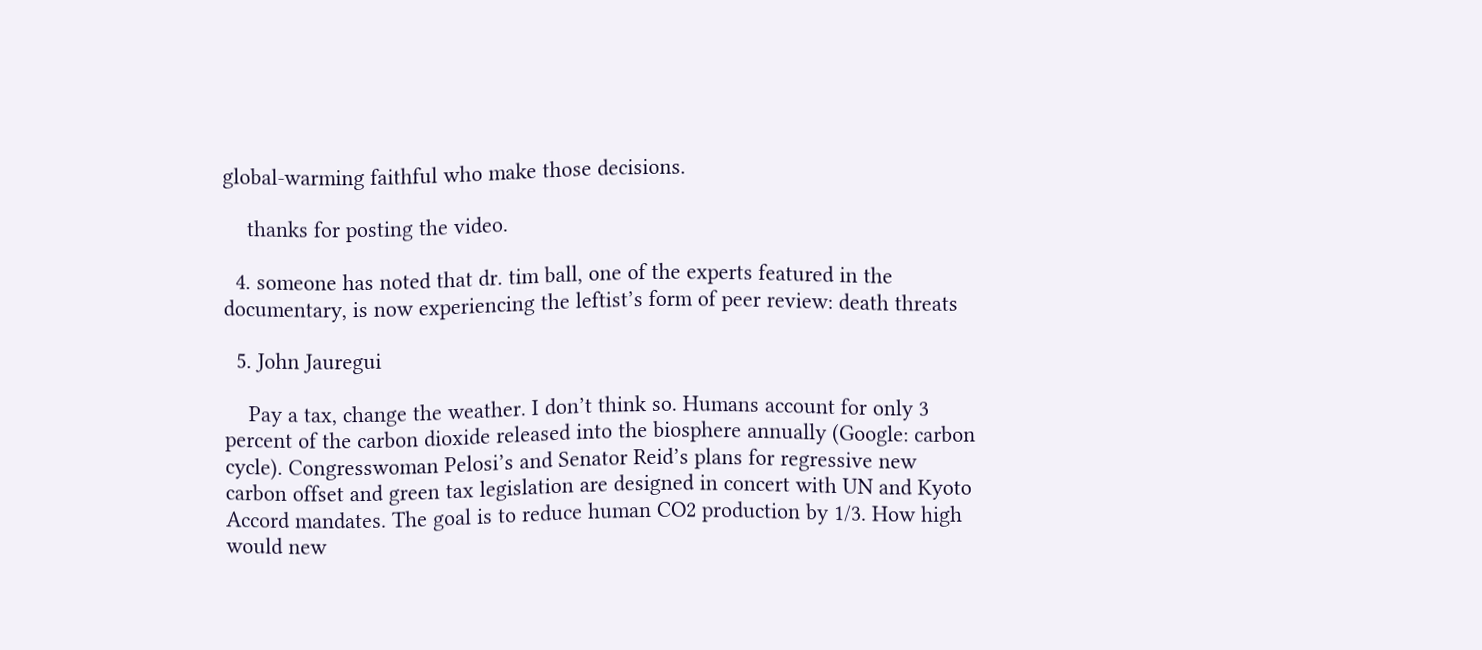global-warming faithful who make those decisions.

    thanks for posting the video.

  4. someone has noted that dr. tim ball, one of the experts featured in the documentary, is now experiencing the leftist’s form of peer review: death threats

  5. John Jauregui

    Pay a tax, change the weather. I don’t think so. Humans account for only 3 percent of the carbon dioxide released into the biosphere annually (Google: carbon cycle). Congresswoman Pelosi’s and Senator Reid’s plans for regressive new carbon offset and green tax legislation are designed in concert with UN and Kyoto Accord mandates. The goal is to reduce human CO2 production by 1/3. How high would new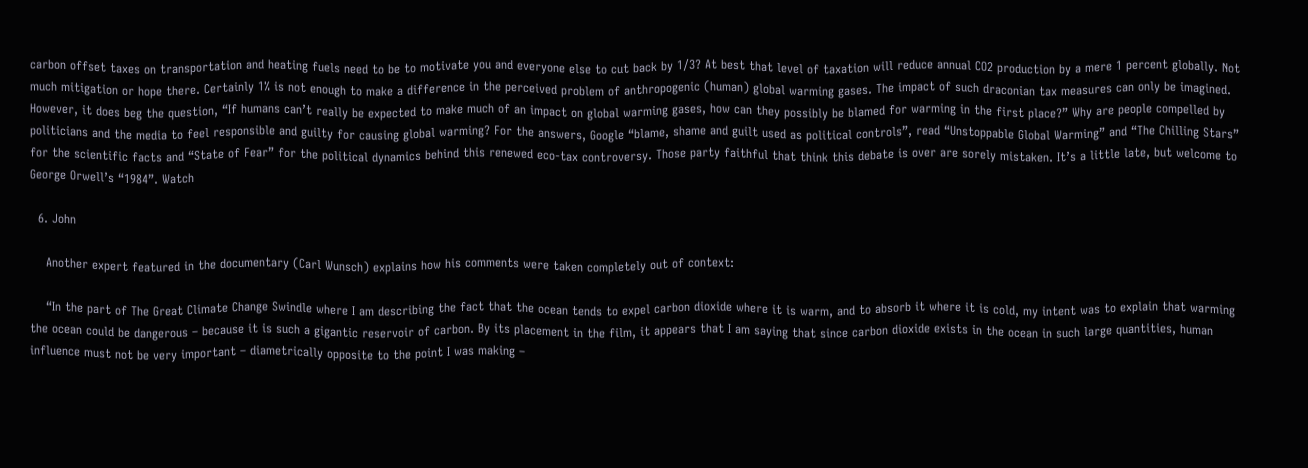carbon offset taxes on transportation and heating fuels need to be to motivate you and everyone else to cut back by 1/3? At best that level of taxation will reduce annual CO2 production by a mere 1 percent globally. Not much mitigation or hope there. Certainly 1% is not enough to make a difference in the perceived problem of anthropogenic (human) global warming gases. The impact of such draconian tax measures can only be imagined. However, it does beg the question, “If humans can’t really be expected to make much of an impact on global warming gases, how can they possibly be blamed for warming in the first place?” Why are people compelled by politicians and the media to feel responsible and guilty for causing global warming? For the answers, Google “blame, shame and guilt used as political controls”, read “Unstoppable Global Warming” and “The Chilling Stars” for the scientific facts and “State of Fear” for the political dynamics behind this renewed eco-tax controversy. Those party faithful that think this debate is over are sorely mistaken. It’s a little late, but welcome to George Orwell’s “1984”. Watch

  6. John

    Another expert featured in the documentary (Carl Wunsch) explains how his comments were taken completely out of context:

    “In the part of The Great Climate Change Swindle where I am describing the fact that the ocean tends to expel carbon dioxide where it is warm, and to absorb it where it is cold, my intent was to explain that warming the ocean could be dangerous – because it is such a gigantic reservoir of carbon. By its placement in the film, it appears that I am saying that since carbon dioxide exists in the ocean in such large quantities, human influence must not be very important – diametrically opposite to the point I was making –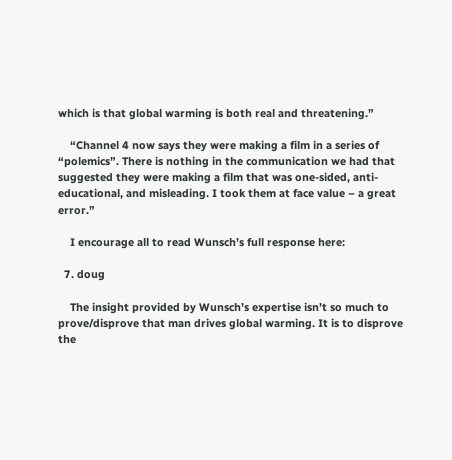which is that global warming is both real and threatening.”

    “Channel 4 now says they were making a film in a series of “polemics”. There is nothing in the communication we had that suggested they were making a film that was one-sided, anti-educational, and misleading. I took them at face value – a great error.”

    I encourage all to read Wunsch’s full response here:

  7. doug

    The insight provided by Wunsch’s expertise isn’t so much to prove/disprove that man drives global warming. It is to disprove the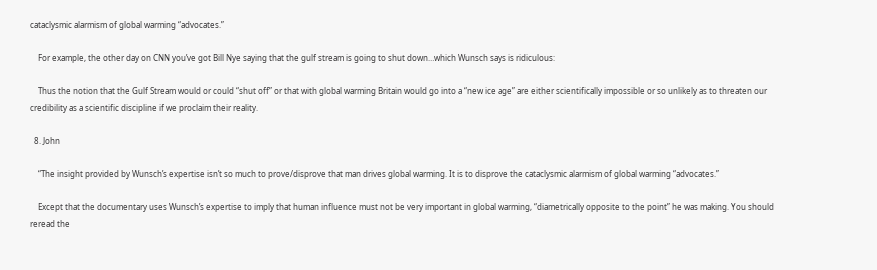cataclysmic alarmism of global warming “advocates.”

    For example, the other day on CNN you’ve got Bill Nye saying that the gulf stream is going to shut down…which Wunsch says is ridiculous:

    Thus the notion that the Gulf Stream would or could “shut off” or that with global warming Britain would go into a “new ice age” are either scientifically impossible or so unlikely as to threaten our credibility as a scientific discipline if we proclaim their reality.

  8. John

    “The insight provided by Wunsch’s expertise isn’t so much to prove/disprove that man drives global warming. It is to disprove the cataclysmic alarmism of global warming “advocates.”

    Except that the documentary uses Wunsch’s expertise to imply that human influence must not be very important in global warming, “diametrically opposite to the point” he was making. You should reread the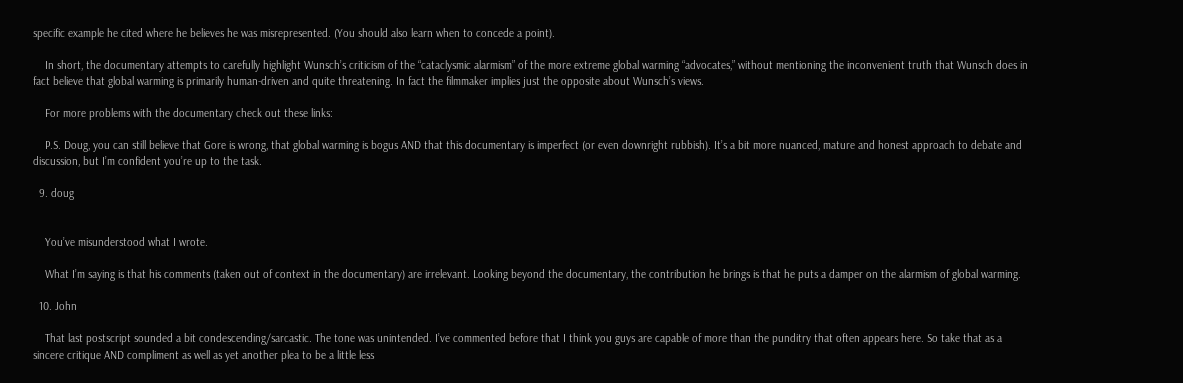specific example he cited where he believes he was misrepresented. (You should also learn when to concede a point).

    In short, the documentary attempts to carefully highlight Wunsch’s criticism of the “cataclysmic alarmism” of the more extreme global warming “advocates,” without mentioning the inconvenient truth that Wunsch does in fact believe that global warming is primarily human-driven and quite threatening. In fact the filmmaker implies just the opposite about Wunsch’s views.

    For more problems with the documentary check out these links:

    P.S. Doug, you can still believe that Gore is wrong, that global warming is bogus AND that this documentary is imperfect (or even downright rubbish). It’s a bit more nuanced, mature and honest approach to debate and discussion, but I’m confident you’re up to the task.

  9. doug


    You’ve misunderstood what I wrote.

    What I’m saying is that his comments (taken out of context in the documentary) are irrelevant. Looking beyond the documentary, the contribution he brings is that he puts a damper on the alarmism of global warming.

  10. John

    That last postscript sounded a bit condescending/sarcastic. The tone was unintended. I’ve commented before that I think you guys are capable of more than the punditry that often appears here. So take that as a sincere critique AND compliment as well as yet another plea to be a little less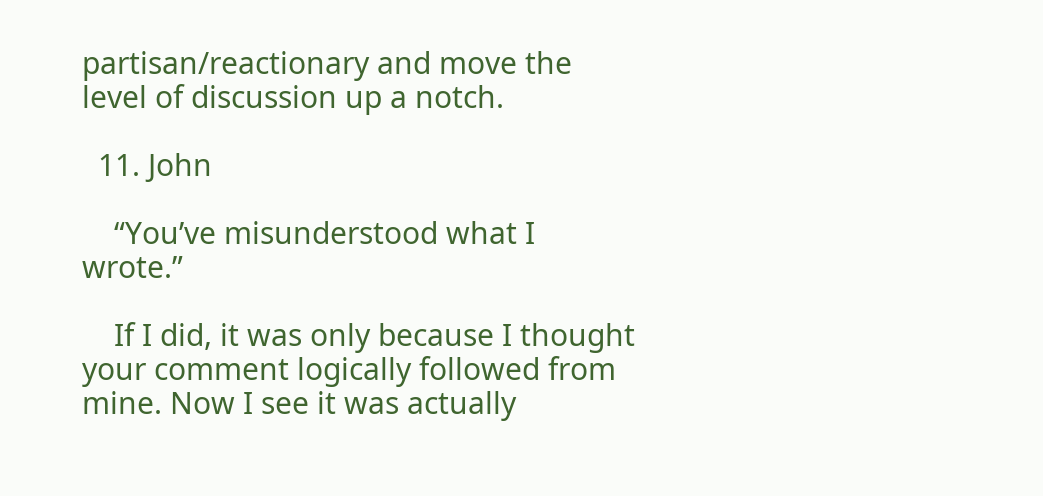partisan/reactionary and move the level of discussion up a notch.

  11. John

    “You’ve misunderstood what I wrote.”

    If I did, it was only because I thought your comment logically followed from mine. Now I see it was actually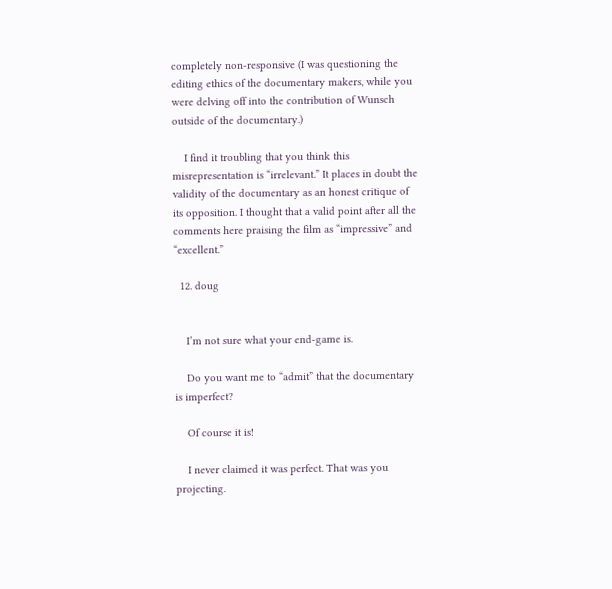completely non-responsive (I was questioning the editing ethics of the documentary makers, while you were delving off into the contribution of Wunsch outside of the documentary.)

    I find it troubling that you think this misrepresentation is “irrelevant.” It places in doubt the validity of the documentary as an honest critique of its opposition. I thought that a valid point after all the comments here praising the film as “impressive” and “excellent.”

  12. doug


    I’m not sure what your end-game is.

    Do you want me to “admit” that the documentary is imperfect?

    Of course it is!

    I never claimed it was perfect. That was you projecting.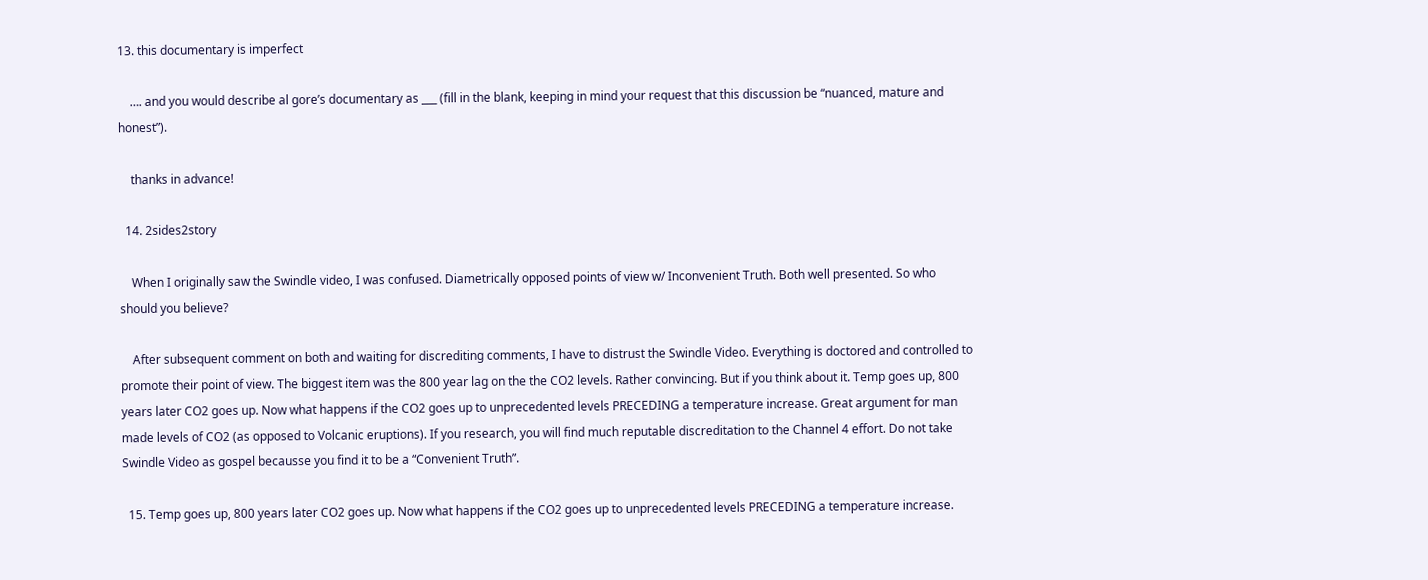13. this documentary is imperfect

    …. and you would describe al gore’s documentary as ___ (fill in the blank, keeping in mind your request that this discussion be “nuanced, mature and honest”).

    thanks in advance!

  14. 2sides2story

    When I originally saw the Swindle video, I was confused. Diametrically opposed points of view w/ Inconvenient Truth. Both well presented. So who should you believe?

    After subsequent comment on both and waiting for discrediting comments, I have to distrust the Swindle Video. Everything is doctored and controlled to promote their point of view. The biggest item was the 800 year lag on the the CO2 levels. Rather convincing. But if you think about it. Temp goes up, 800 years later CO2 goes up. Now what happens if the CO2 goes up to unprecedented levels PRECEDING a temperature increase. Great argument for man made levels of CO2 (as opposed to Volcanic eruptions). If you research, you will find much reputable discreditation to the Channel 4 effort. Do not take Swindle Video as gospel becausse you find it to be a “Convenient Truth”.

  15. Temp goes up, 800 years later CO2 goes up. Now what happens if the CO2 goes up to unprecedented levels PRECEDING a temperature increase.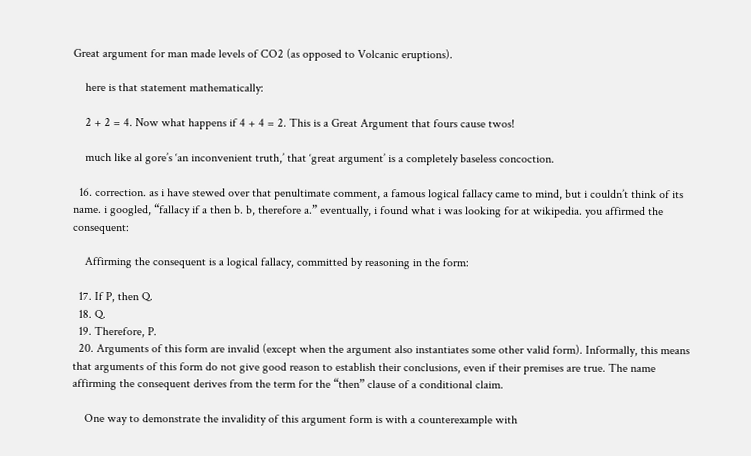Great argument for man made levels of CO2 (as opposed to Volcanic eruptions).

    here is that statement mathematically:

    2 + 2 = 4. Now what happens if 4 + 4 = 2. This is a Great Argument that fours cause twos!

    much like al gore’s ‘an inconvenient truth,’ that ‘great argument’ is a completely baseless concoction.

  16. correction. as i have stewed over that penultimate comment, a famous logical fallacy came to mind, but i couldn’t think of its name. i googled, “fallacy if a then b. b, therefore a.” eventually, i found what i was looking for at wikipedia. you affirmed the consequent:

    Affirming the consequent is a logical fallacy, committed by reasoning in the form:

  17. If P, then Q.
  18. Q.
  19. Therefore, P.
  20. Arguments of this form are invalid (except when the argument also instantiates some other valid form). Informally, this means that arguments of this form do not give good reason to establish their conclusions, even if their premises are true. The name affirming the consequent derives from the term for the “then” clause of a conditional claim.

    One way to demonstrate the invalidity of this argument form is with a counterexample with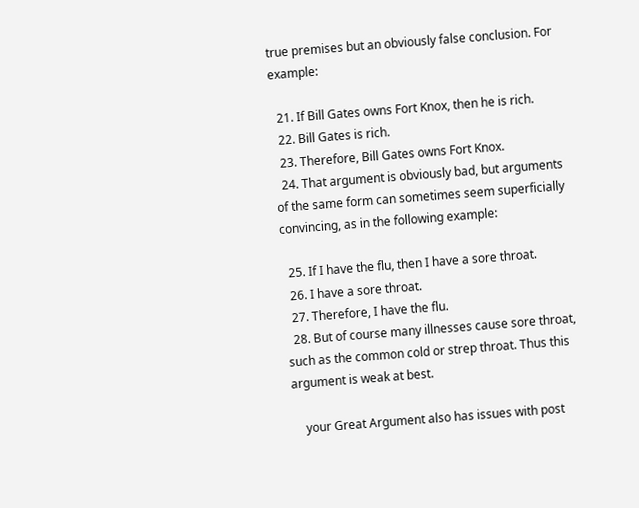true premises but an obviously false conclusion. For example:

  21. If Bill Gates owns Fort Knox, then he is rich.
  22. Bill Gates is rich.
  23. Therefore, Bill Gates owns Fort Knox.
  24. That argument is obviously bad, but arguments of the same form can sometimes seem superficially convincing, as in the following example:

  25. If I have the flu, then I have a sore throat.
  26. I have a sore throat.
  27. Therefore, I have the flu.
  28. But of course many illnesses cause sore throat, such as the common cold or strep throat. Thus this argument is weak at best.

    your Great Argument also has issues with post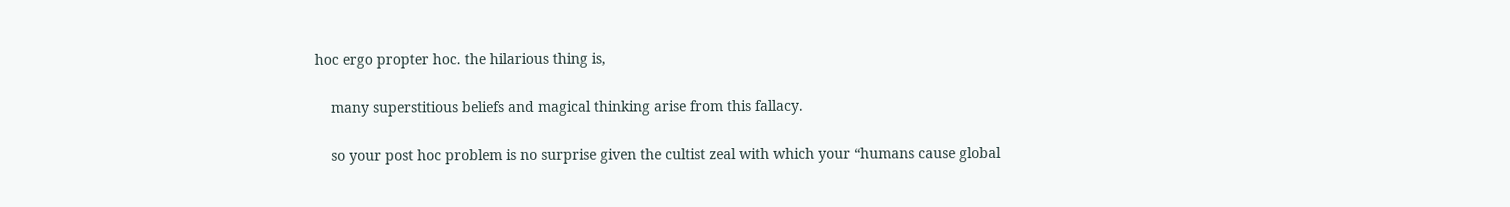hoc ergo propter hoc. the hilarious thing is,

    many superstitious beliefs and magical thinking arise from this fallacy.

    so your post hoc problem is no surprise given the cultist zeal with which your “humans cause global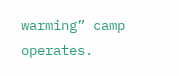warming” camp operates.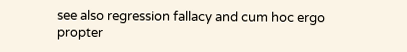see also regression fallacy and cum hoc ergo propter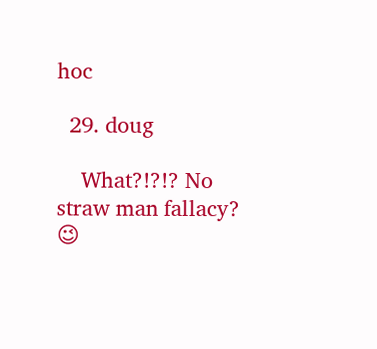hoc

  29. doug

    What?!?!? No straw man fallacy? 😉